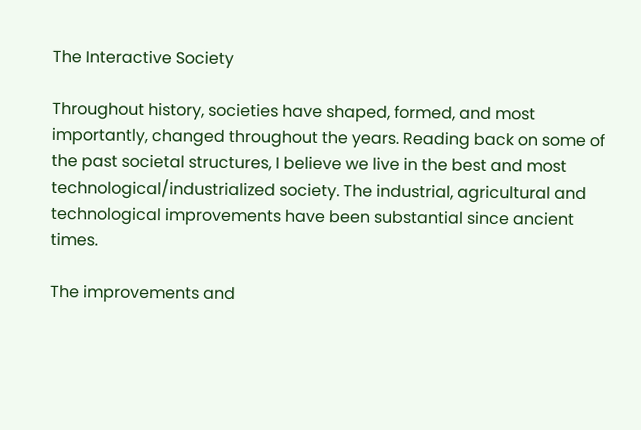The Interactive Society

Throughout history, societies have shaped, formed, and most importantly, changed throughout the years. Reading back on some of the past societal structures, I believe we live in the best and most technological/industrialized society. The industrial, agricultural and technological improvements have been substantial since ancient times.

The improvements and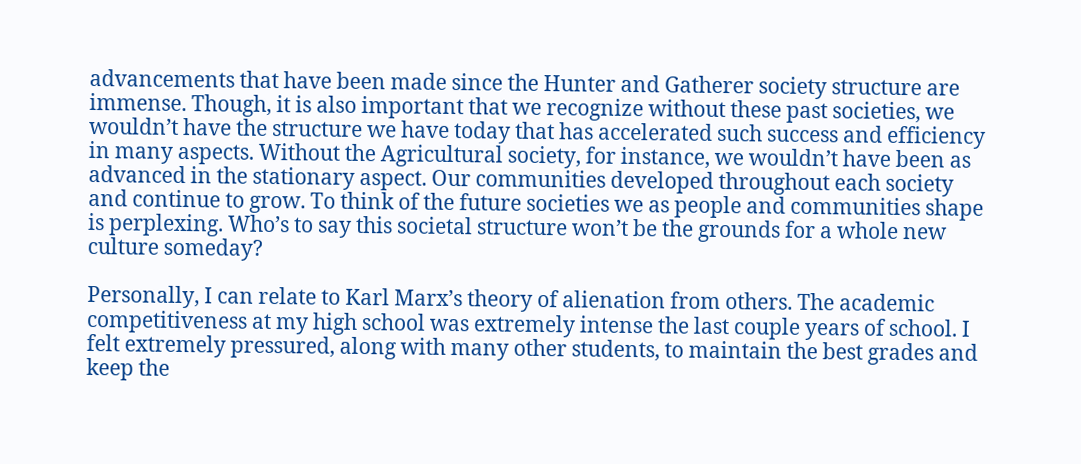advancements that have been made since the Hunter and Gatherer society structure are immense. Though, it is also important that we recognize without these past societies, we wouldn’t have the structure we have today that has accelerated such success and efficiency in many aspects. Without the Agricultural society, for instance, we wouldn’t have been as advanced in the stationary aspect. Our communities developed throughout each society and continue to grow. To think of the future societies we as people and communities shape is perplexing. Who’s to say this societal structure won’t be the grounds for a whole new culture someday?

Personally, I can relate to Karl Marx’s theory of alienation from others. The academic competitiveness at my high school was extremely intense the last couple years of school. I felt extremely pressured, along with many other students, to maintain the best grades and keep the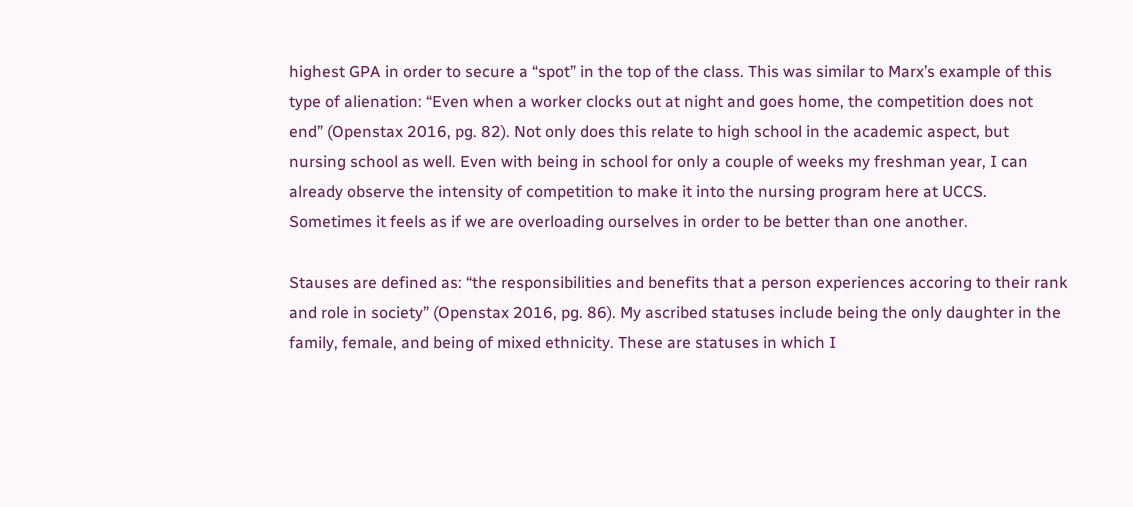highest GPA in order to secure a “spot” in the top of the class. This was similar to Marx’s example of this type of alienation: “Even when a worker clocks out at night and goes home, the competition does not end” (Openstax 2016, pg. 82). Not only does this relate to high school in the academic aspect, but nursing school as well. Even with being in school for only a couple of weeks my freshman year, I can already observe the intensity of competition to make it into the nursing program here at UCCS. Sometimes it feels as if we are overloading ourselves in order to be better than one another.

Stauses are defined as: “the responsibilities and benefits that a person experiences accoring to their rank and role in society” (Openstax 2016, pg. 86). My ascribed statuses include being the only daughter in the family, female, and being of mixed ethnicity. These are statuses in which I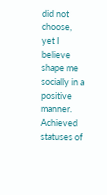did not choose, yet I believe shape me socially in a positive manner. Achieved statuses of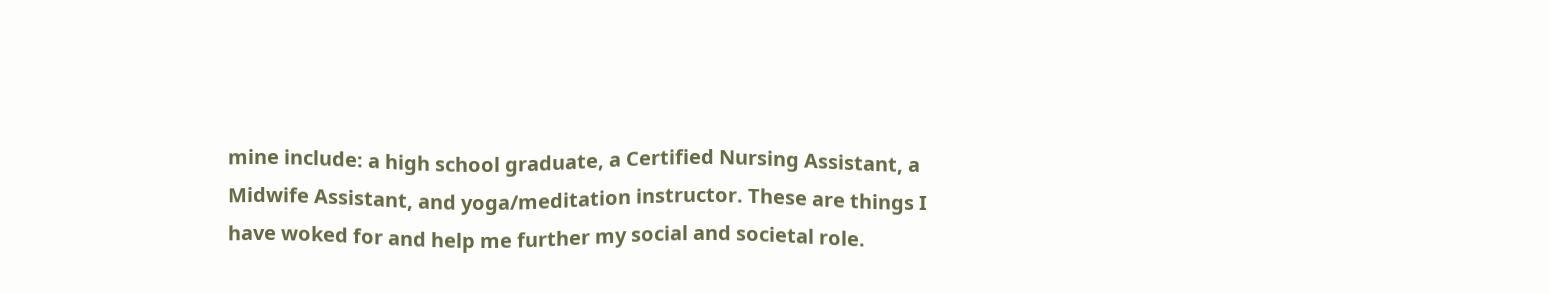mine include: a high school graduate, a Certified Nursing Assistant, a Midwife Assistant, and yoga/meditation instructor. These are things I have woked for and help me further my social and societal role.